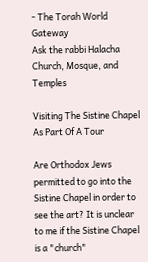- The Torah World Gateway
Ask the rabbi Halacha Church, Mosque, and Temples

Visiting The Sistine Chapel As Part Of A Tour

Are Orthodox Jews permitted to go into the Sistine Chapel in order to see the art? It is unclear to me if the Sistine Chapel is a "church"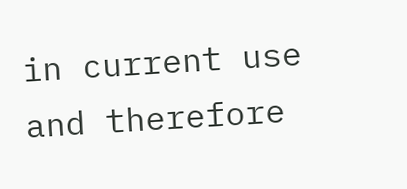in current use and therefore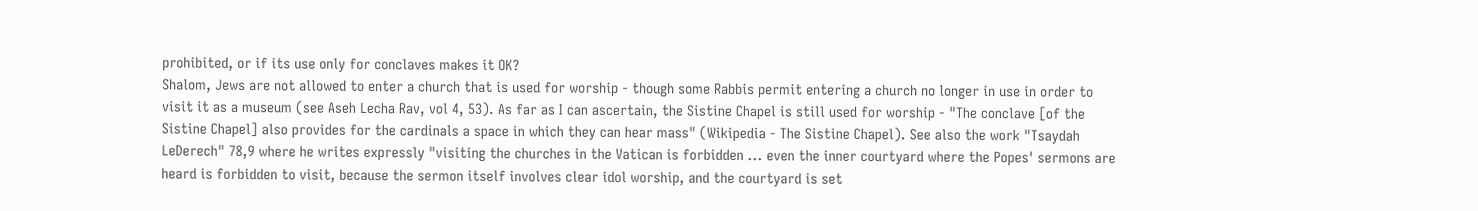prohibited, or if its use only for conclaves makes it OK?
Shalom, Jews are not allowed to enter a church that is used for worship - though some Rabbis permit entering a church no longer in use in order to visit it as a museum (see Aseh Lecha Rav, vol 4, 53). As far as I can ascertain, the Sistine Chapel is still used for worship - "The conclave [of the Sistine Chapel] also provides for the cardinals a space in which they can hear mass" (Wikipedia - The Sistine Chapel). See also the work "Tsaydah LeDerech" 78,9 where he writes expressly "visiting the churches in the Vatican is forbidden ... even the inner courtyard where the Popes' sermons are heard is forbidden to visit, because the sermon itself involves clear idol worship, and the courtyard is set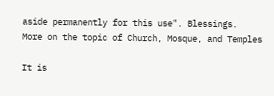aside permanently for this use". Blessings.
More on the topic of Church, Mosque, and Temples

It is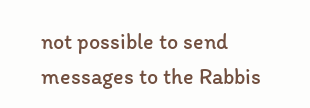not possible to send messages to the Rabbis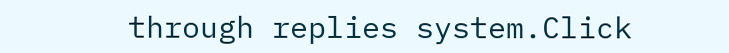through replies system.Click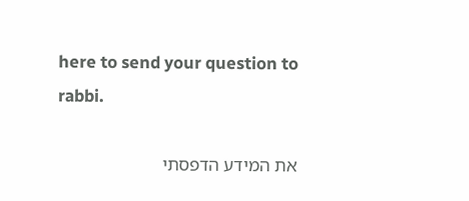here to send your question to rabbi.

את המידע הדפסתי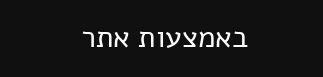באמצעות אתר